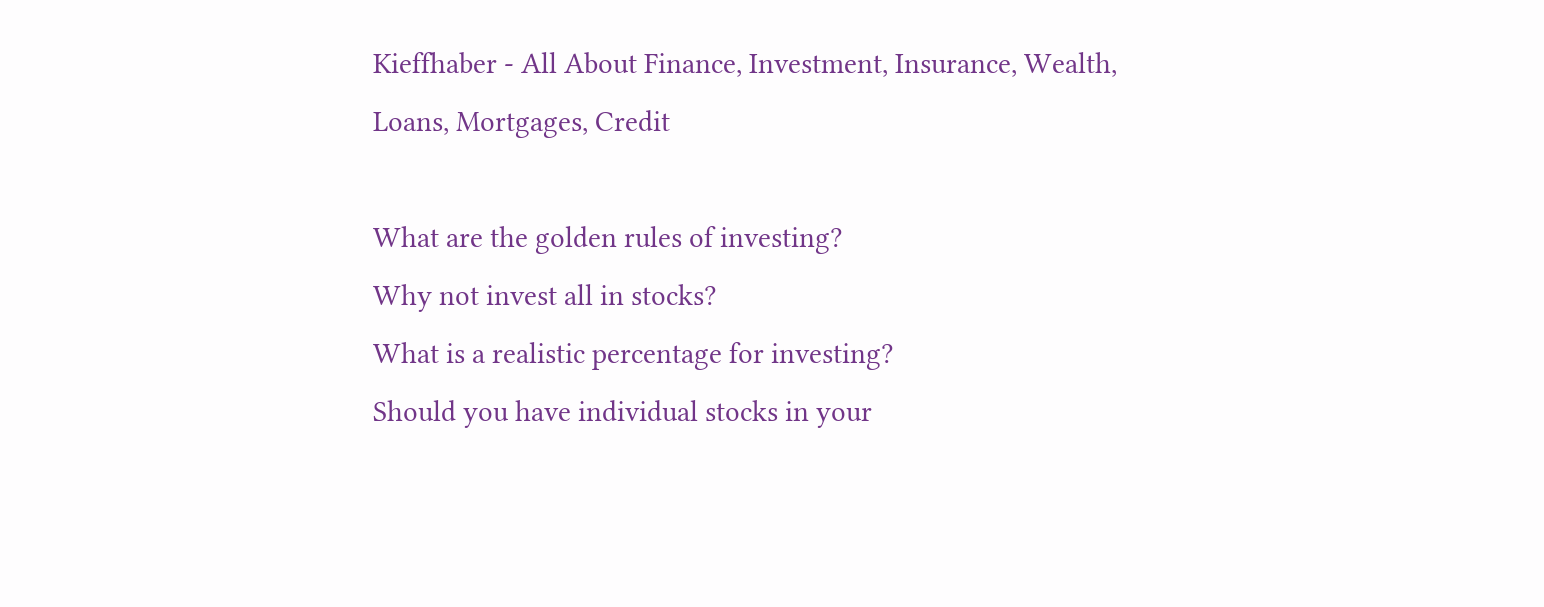Kieffhaber - All About Finance, Investment, Insurance, Wealth, Loans, Mortgages, Credit

What are the golden rules of investing?
Why not invest all in stocks?
What is a realistic percentage for investing?
Should you have individual stocks in your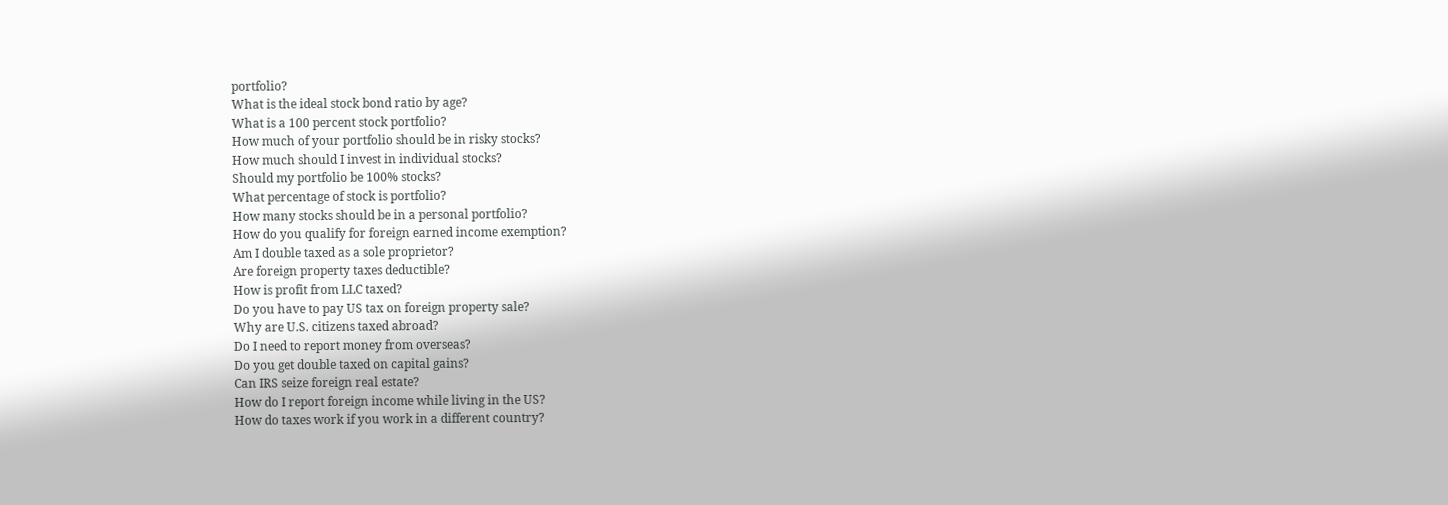portfolio?
What is the ideal stock bond ratio by age?
What is a 100 percent stock portfolio?
How much of your portfolio should be in risky stocks?
How much should I invest in individual stocks?
Should my portfolio be 100% stocks?
What percentage of stock is portfolio?
How many stocks should be in a personal portfolio?
How do you qualify for foreign earned income exemption?
Am I double taxed as a sole proprietor?
Are foreign property taxes deductible?
How is profit from LLC taxed?
Do you have to pay US tax on foreign property sale?
Why are U.S. citizens taxed abroad?
Do I need to report money from overseas?
Do you get double taxed on capital gains?
Can IRS seize foreign real estate?
How do I report foreign income while living in the US?
How do taxes work if you work in a different country?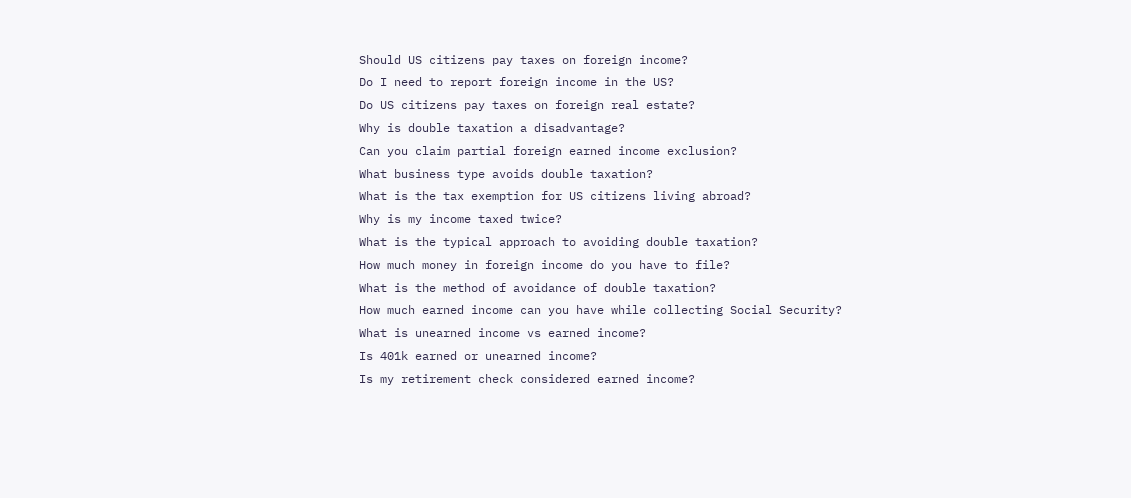Should US citizens pay taxes on foreign income?
Do I need to report foreign income in the US?
Do US citizens pay taxes on foreign real estate?
Why is double taxation a disadvantage?
Can you claim partial foreign earned income exclusion?
What business type avoids double taxation?
What is the tax exemption for US citizens living abroad?
Why is my income taxed twice?
What is the typical approach to avoiding double taxation?
How much money in foreign income do you have to file?
What is the method of avoidance of double taxation?
How much earned income can you have while collecting Social Security?
What is unearned income vs earned income?
Is 401k earned or unearned income?
Is my retirement check considered earned income?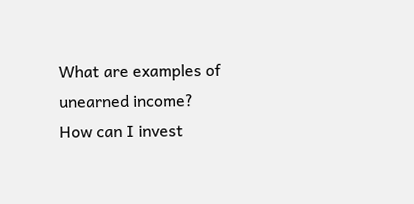What are examples of unearned income?
How can I invest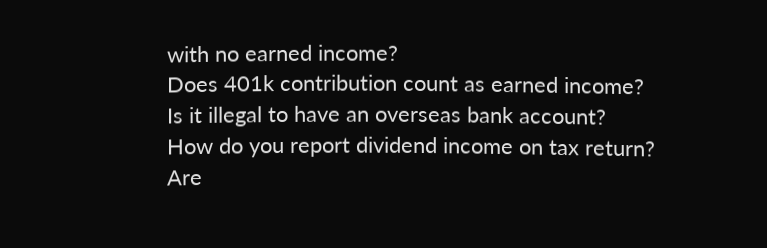with no earned income?
Does 401k contribution count as earned income?
Is it illegal to have an overseas bank account?
How do you report dividend income on tax return?
Are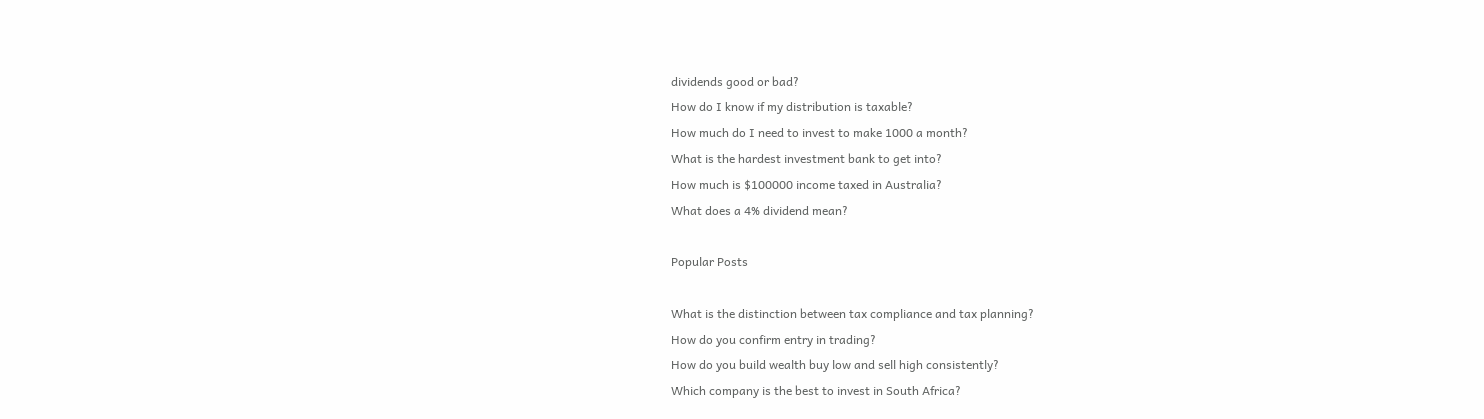dividends good or bad?
How do I know if my distribution is taxable?
How much do I need to invest to make 1000 a month?
What is the hardest investment bank to get into?
How much is $100000 income taxed in Australia?
What does a 4% dividend mean?

Popular Posts

What is the distinction between tax compliance and tax planning?
How do you confirm entry in trading?
How do you build wealth buy low and sell high consistently?
Which company is the best to invest in South Africa?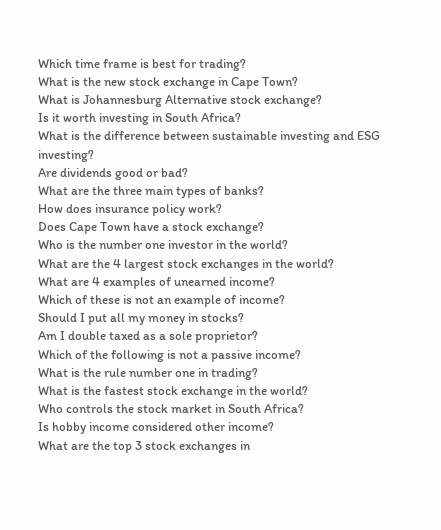Which time frame is best for trading?
What is the new stock exchange in Cape Town?
What is Johannesburg Alternative stock exchange?
Is it worth investing in South Africa?
What is the difference between sustainable investing and ESG investing?
Are dividends good or bad?
What are the three main types of banks?
How does insurance policy work?
Does Cape Town have a stock exchange?
Who is the number one investor in the world?
What are the 4 largest stock exchanges in the world?
What are 4 examples of unearned income?
Which of these is not an example of income?
Should I put all my money in stocks?
Am I double taxed as a sole proprietor?
Which of the following is not a passive income?
What is the rule number one in trading?
What is the fastest stock exchange in the world?
Who controls the stock market in South Africa?
Is hobby income considered other income?
What are the top 3 stock exchanges in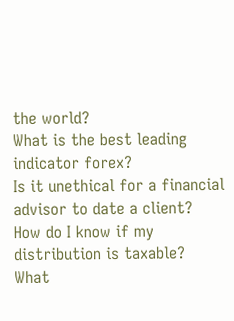the world?
What is the best leading indicator forex?
Is it unethical for a financial advisor to date a client?
How do I know if my distribution is taxable?
What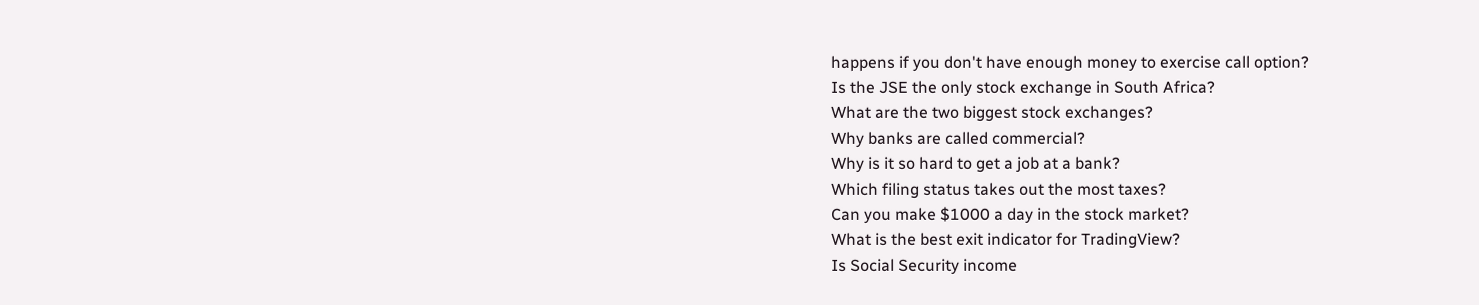happens if you don't have enough money to exercise call option?
Is the JSE the only stock exchange in South Africa?
What are the two biggest stock exchanges?
Why banks are called commercial?
Why is it so hard to get a job at a bank?
Which filing status takes out the most taxes?
Can you make $1000 a day in the stock market?
What is the best exit indicator for TradingView?
Is Social Security income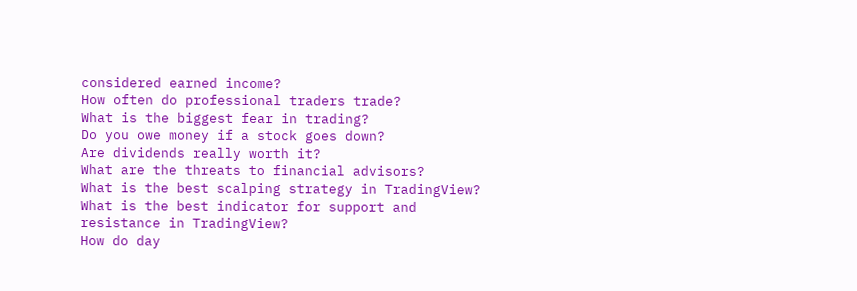considered earned income?
How often do professional traders trade?
What is the biggest fear in trading?
Do you owe money if a stock goes down?
Are dividends really worth it?
What are the threats to financial advisors?
What is the best scalping strategy in TradingView?
What is the best indicator for support and resistance in TradingView?
How do day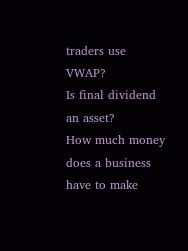traders use VWAP?
Is final dividend an asset?
How much money does a business have to make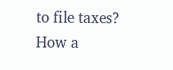to file taxes?
How a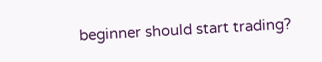beginner should start trading?